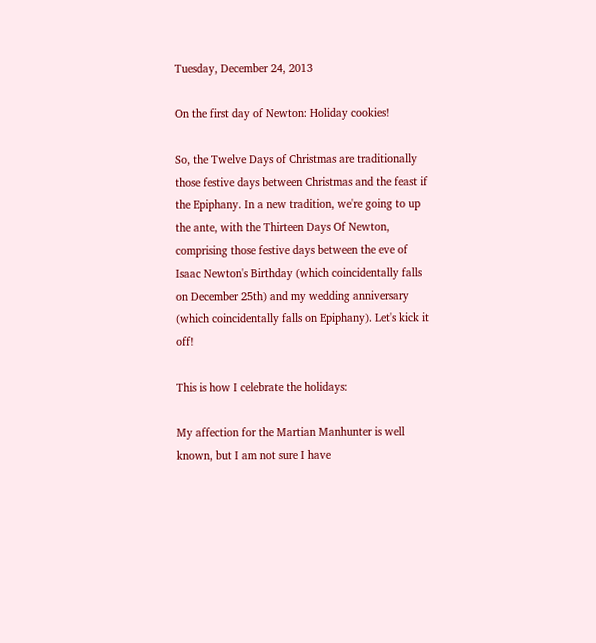Tuesday, December 24, 2013

On the first day of Newton: Holiday cookies!

So, the Twelve Days of Christmas are traditionally those festive days between Christmas and the feast if the Epiphany. In a new tradition, we're going to up the ante, with the Thirteen Days Of Newton, comprising those festive days between the eve of Isaac Newton's Birthday (which coincidentally falls on December 25th) and my wedding anniversary (which coincidentally falls on Epiphany). Let's kick it off!

This is how I celebrate the holidays:

My affection for the Martian Manhunter is well known, but I am not sure I have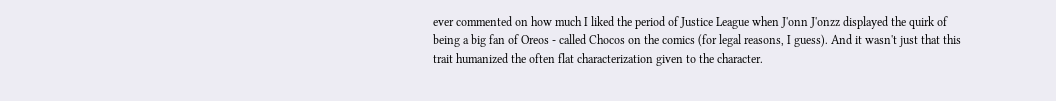ever commented on how much I liked the period of Justice League when J'onn J'onzz displayed the quirk of being a big fan of Oreos - called Chocos on the comics (for legal reasons, I guess). And it wasn't just that this trait humanized the often flat characterization given to the character.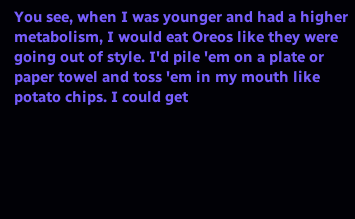You see, when I was younger and had a higher metabolism, I would eat Oreos like they were going out of style. I'd pile 'em on a plate or paper towel and toss 'em in my mouth like potato chips. I could get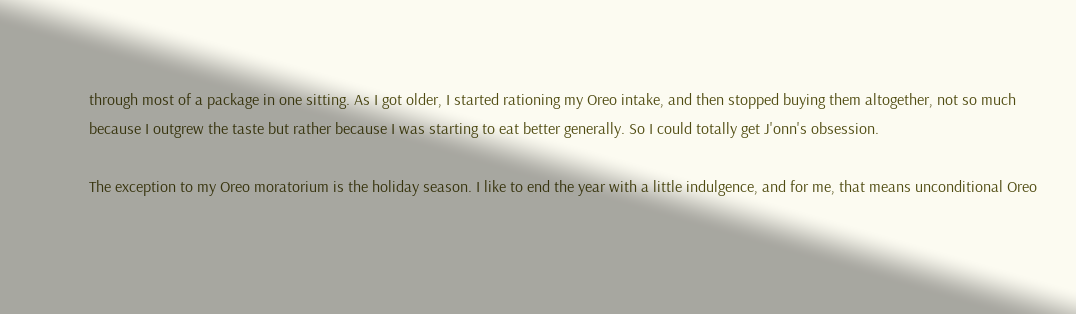through most of a package in one sitting. As I got older, I started rationing my Oreo intake, and then stopped buying them altogether, not so much because I outgrew the taste but rather because I was starting to eat better generally. So I could totally get J'onn's obsession.

The exception to my Oreo moratorium is the holiday season. I like to end the year with a little indulgence, and for me, that means unconditional Oreo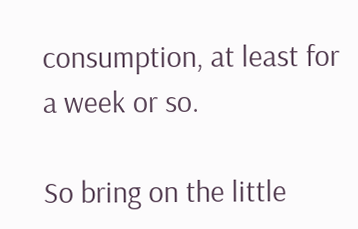consumption, at least for a week or so.

So bring on the little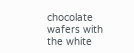chocolate wafers with the white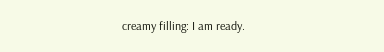creamy filling: I am ready.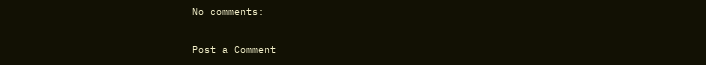No comments:

Post a Comment